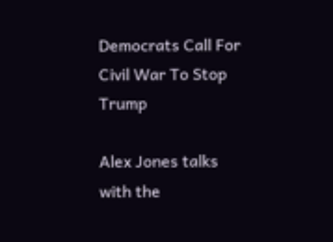Democrats Call For Civil War To Stop Trump

Alex Jones talks with the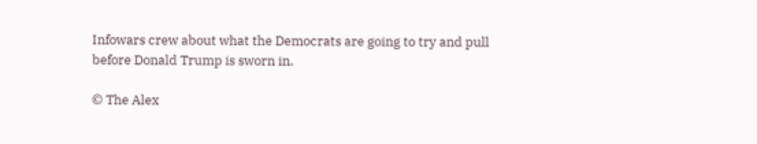Infowars crew about what the Democrats are going to try and pull before Donald Trump is sworn in.

© The Alex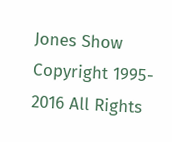Jones Show Copyright 1995- 2016 All Rights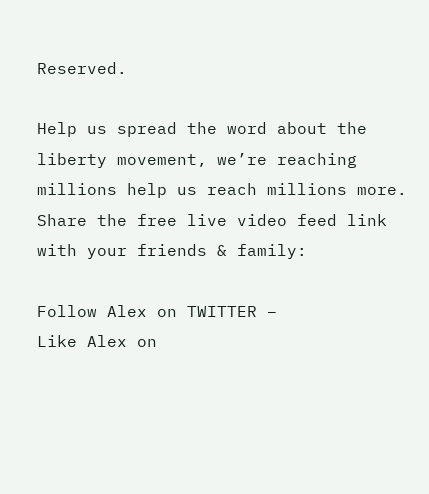Reserved.

Help us spread the word about the liberty movement, we’re reaching millions help us reach millions more. Share the free live video feed link with your friends & family:

Follow Alex on TWITTER –
Like Alex on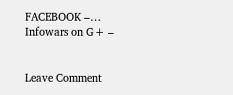FACEBOOK –…
Infowars on G+ –


Leave Comment